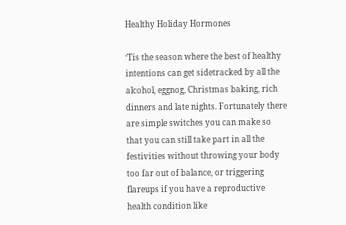Healthy Holiday Hormones

‘Tis the season where the best of healthy intentions can get sidetracked by all the alcohol, eggnog, Christmas baking, rich dinners and late nights. Fortunately there are simple switches you can make so that you can still take part in all the festivities without throwing your body too far out of balance, or triggering flareups if you have a reproductive health condition like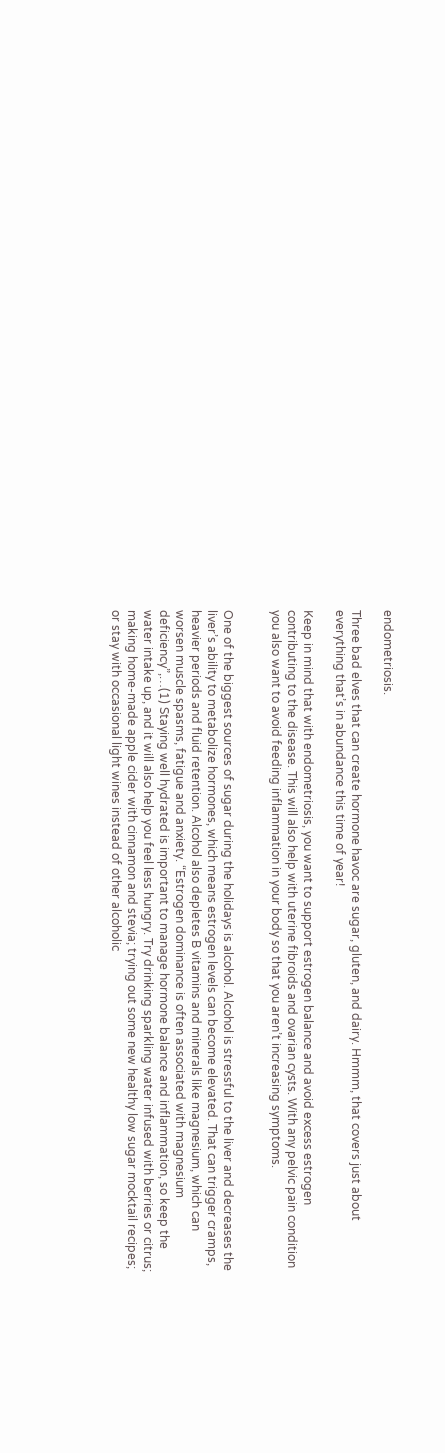endometriosis.

Three bad elves that can create hormone havoc are sugar, gluten, and dairy. Hmmm, that covers just about everything that’s in abundance this time of year!

Keep in mind that with endometriosis, you want to support estrogen balance and avoid excess estrogen contributing to the disease. This will also help with uterine fibroids and ovarian cysts. With any pelvic pain condition you also want to avoid feeding inflammation in your body so that you aren’t increasing symptoms.


One of the biggest sources of sugar during the holidays is alcohol. Alcohol is stressful to the liver and decreases the liver’s ability to metabolize hormones, which means estrogen levels can become elevated. That can trigger cramps, heavier periods and fluid retention. Alcohol also depletes B vitamins and minerals like magnesium, which can worsen muscle spasms, fatigue and anxiety. “Estrogen dominance is often associated with magnesium deficiency”,…(1) Staying well hydrated is important to manage hormone balance and inflammation, so keep the water intake up, and it will also help you feel less hungry. Try drinking sparkling water infused with berries or citrus; making home-made apple cider with cinnamon and stevia; trying out some new healthy low sugar mocktail recipes; or stay with occasional light wines instead of other alcoholic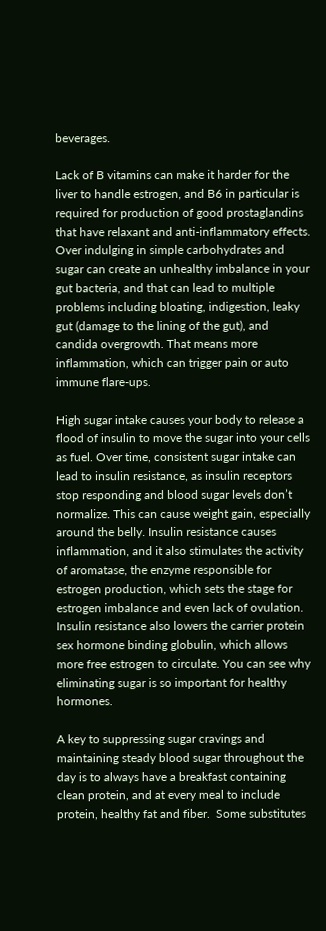beverages.

Lack of B vitamins can make it harder for the liver to handle estrogen, and B6 in particular is required for production of good prostaglandins that have relaxant and anti-inflammatory effects. Over indulging in simple carbohydrates and sugar can create an unhealthy imbalance in your gut bacteria, and that can lead to multiple problems including bloating, indigestion, leaky gut (damage to the lining of the gut), and candida overgrowth. That means more inflammation, which can trigger pain or auto immune flare-ups.

High sugar intake causes your body to release a flood of insulin to move the sugar into your cells as fuel. Over time, consistent sugar intake can lead to insulin resistance, as insulin receptors stop responding and blood sugar levels don’t normalize. This can cause weight gain, especially around the belly. Insulin resistance causes inflammation, and it also stimulates the activity of aromatase, the enzyme responsible for estrogen production, which sets the stage for estrogen imbalance and even lack of ovulation.   Insulin resistance also lowers the carrier protein sex hormone binding globulin, which allows more free estrogen to circulate. You can see why eliminating sugar is so important for healthy hormones.

A key to suppressing sugar cravings and maintaining steady blood sugar throughout the day is to always have a breakfast containing clean protein, and at every meal to include protein, healthy fat and fiber.  Some substitutes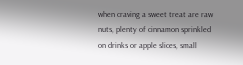when craving a sweet treat are raw nuts, plenty of cinnamon sprinkled on drinks or apple slices, small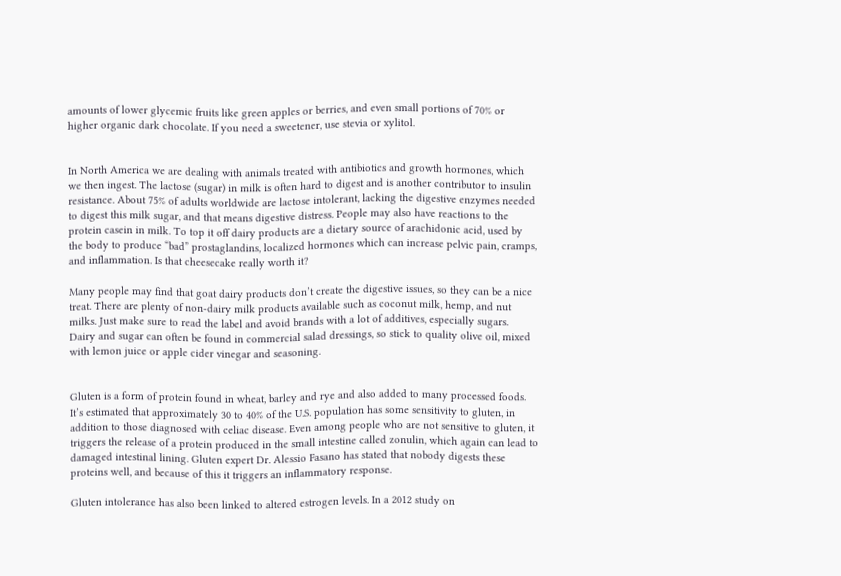amounts of lower glycemic fruits like green apples or berries, and even small portions of 70% or higher organic dark chocolate. If you need a sweetener, use stevia or xylitol.


In North America we are dealing with animals treated with antibiotics and growth hormones, which we then ingest. The lactose (sugar) in milk is often hard to digest and is another contributor to insulin resistance. About 75% of adults worldwide are lactose intolerant, lacking the digestive enzymes needed to digest this milk sugar, and that means digestive distress. People may also have reactions to the protein casein in milk. To top it off dairy products are a dietary source of arachidonic acid, used by the body to produce “bad” prostaglandins, localized hormones which can increase pelvic pain, cramps, and inflammation. Is that cheesecake really worth it?

Many people may find that goat dairy products don’t create the digestive issues, so they can be a nice treat. There are plenty of non-dairy milk products available such as coconut milk, hemp, and nut milks. Just make sure to read the label and avoid brands with a lot of additives, especially sugars.    Dairy and sugar can often be found in commercial salad dressings, so stick to quality olive oil, mixed with lemon juice or apple cider vinegar and seasoning.


Gluten is a form of protein found in wheat, barley and rye and also added to many processed foods. It’s estimated that approximately 30 to 40% of the U.S. population has some sensitivity to gluten, in addition to those diagnosed with celiac disease. Even among people who are not sensitive to gluten, it triggers the release of a protein produced in the small intestine called zonulin, which again can lead to damaged intestinal lining. Gluten expert Dr. Alessio Fasano has stated that nobody digests these proteins well, and because of this it triggers an inflammatory response.

Gluten intolerance has also been linked to altered estrogen levels. In a 2012 study on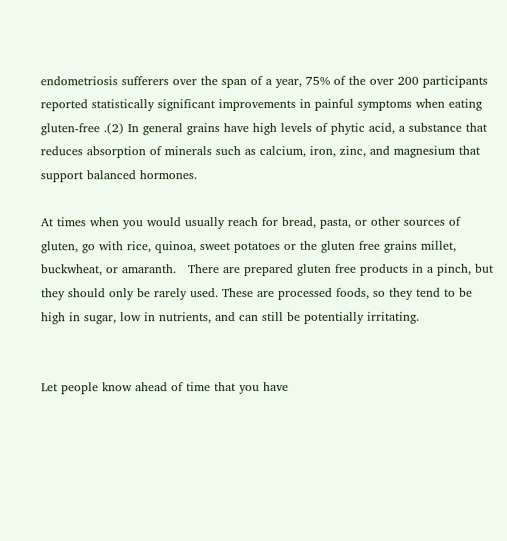endometriosis sufferers over the span of a year, 75% of the over 200 participants reported statistically significant improvements in painful symptoms when eating gluten-free .(2) In general grains have high levels of phytic acid, a substance that reduces absorption of minerals such as calcium, iron, zinc, and magnesium that support balanced hormones.

At times when you would usually reach for bread, pasta, or other sources of gluten, go with rice, quinoa, sweet potatoes or the gluten free grains millet, buckwheat, or amaranth.   There are prepared gluten free products in a pinch, but they should only be rarely used. These are processed foods, so they tend to be high in sugar, low in nutrients, and can still be potentially irritating.


Let people know ahead of time that you have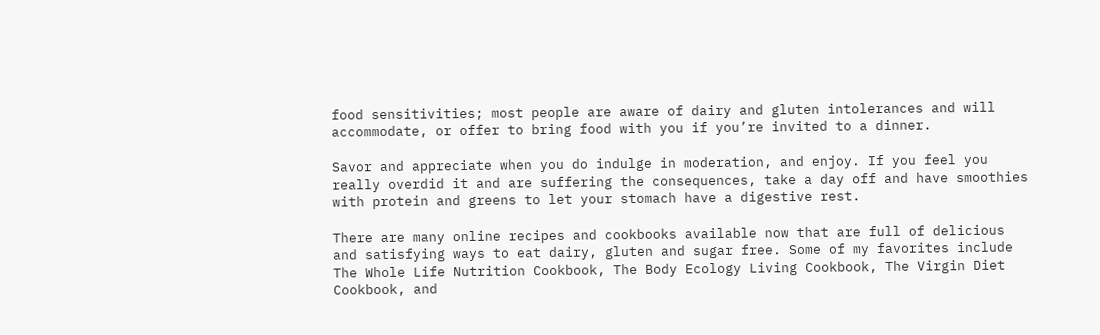food sensitivities; most people are aware of dairy and gluten intolerances and will accommodate, or offer to bring food with you if you’re invited to a dinner.

Savor and appreciate when you do indulge in moderation, and enjoy. If you feel you really overdid it and are suffering the consequences, take a day off and have smoothies with protein and greens to let your stomach have a digestive rest.

There are many online recipes and cookbooks available now that are full of delicious and satisfying ways to eat dairy, gluten and sugar free. Some of my favorites include The Whole Life Nutrition Cookbook, The Body Ecology Living Cookbook, The Virgin Diet Cookbook, and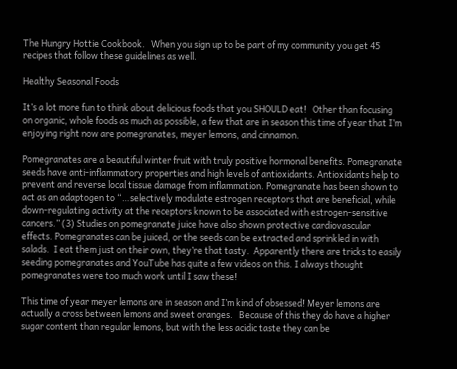The Hungry Hottie Cookbook.   When you sign up to be part of my community you get 45 recipes that follow these guidelines as well.

Healthy Seasonal Foods

It’s a lot more fun to think about delicious foods that you SHOULD eat!   Other than focusing on organic, whole foods as much as possible, a few that are in season this time of year that I’m enjoying right now are pomegranates, meyer lemons, and cinnamon.

Pomegranates are a beautiful winter fruit with truly positive hormonal benefits. Pomegranate seeds have anti-inflammatory properties and high levels of antioxidants. Antioxidants help to prevent and reverse local tissue damage from inflammation. Pomegranate has been shown to act as an adaptogen to “…selectively modulate estrogen receptors that are beneficial, while down-regulating activity at the receptors known to be associated with estrogen-sensitive cancers.” (3) Studies on pomegranate juice have also shown protective cardiovascular effects. Pomegranates can be juiced, or the seeds can be extracted and sprinkled in with salads.  I eat them just on their own, they’re that tasty.  Apparently there are tricks to easily seeding pomegranates and YouTube has quite a few videos on this. I always thought pomegranates were too much work until I saw these!

This time of year meyer lemons are in season and I’m kind of obsessed! Meyer lemons are actually a cross between lemons and sweet oranges.   Because of this they do have a higher sugar content than regular lemons, but with the less acidic taste they can be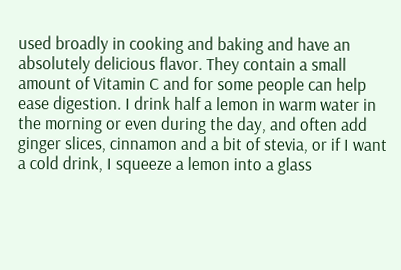used broadly in cooking and baking and have an absolutely delicious flavor. They contain a small amount of Vitamin C and for some people can help ease digestion. I drink half a lemon in warm water in the morning or even during the day, and often add ginger slices, cinnamon and a bit of stevia, or if I want a cold drink, I squeeze a lemon into a glass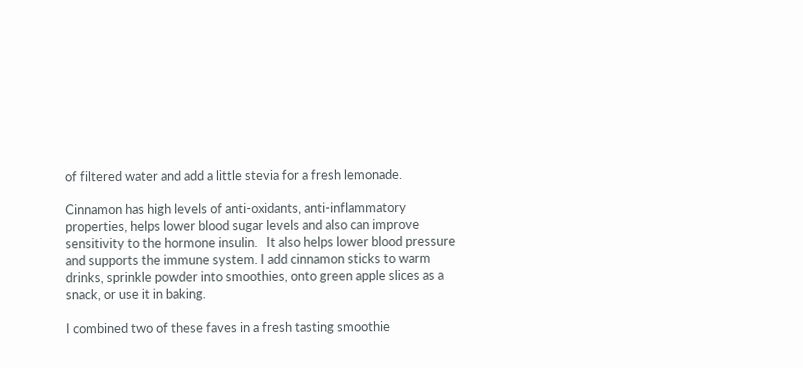of filtered water and add a little stevia for a fresh lemonade.

Cinnamon has high levels of anti-oxidants, anti-inflammatory properties, helps lower blood sugar levels and also can improve sensitivity to the hormone insulin.   It also helps lower blood pressure and supports the immune system. I add cinnamon sticks to warm drinks, sprinkle powder into smoothies, onto green apple slices as a snack, or use it in baking.

I combined two of these faves in a fresh tasting smoothie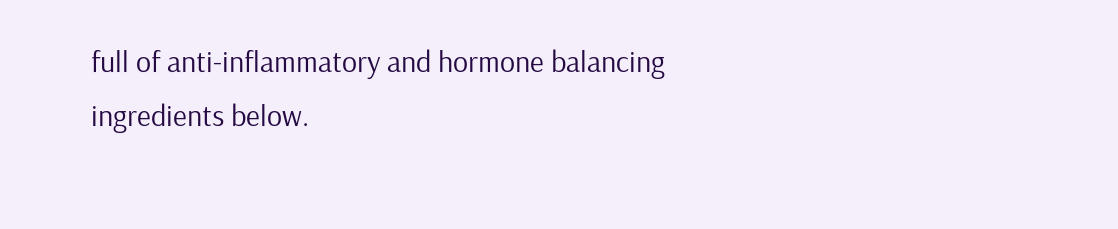full of anti-inflammatory and hormone balancing ingredients below.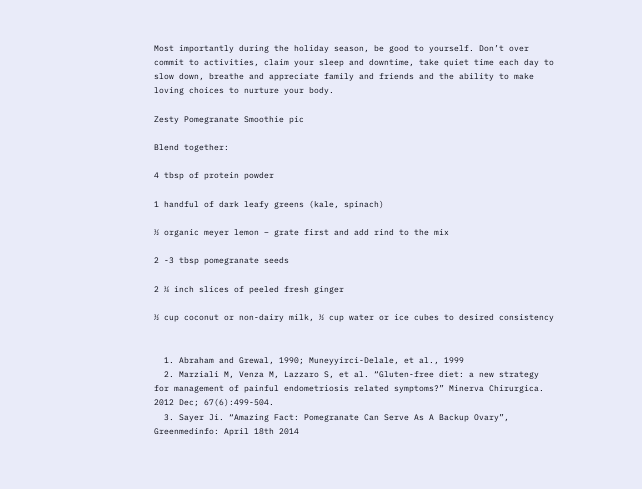Most importantly during the holiday season, be good to yourself. Don’t over commit to activities, claim your sleep and downtime, take quiet time each day to slow down, breathe and appreciate family and friends and the ability to make loving choices to nurture your body.

Zesty Pomegranate Smoothie pic

Blend together:

4 tbsp of protein powder

1 handful of dark leafy greens (kale, spinach)

½ organic meyer lemon – grate first and add rind to the mix

2 -3 tbsp pomegranate seeds

2 ¼ inch slices of peeled fresh ginger

½ cup coconut or non-dairy milk, ½ cup water or ice cubes to desired consistency


  1. Abraham and Grewal, 1990; Muneyyirci-Delale, et al., 1999
  2. Marziali M, Venza M, Lazzaro S, et al. “Gluten-free diet: a new strategy for management of painful endometriosis related symptoms?” Minerva Chirurgica. 2012 Dec; 67(6):499-504.
  3. Sayer Ji. “Amazing Fact: Pomegranate Can Serve As A Backup Ovary”, Greenmedinfo: April 18th 2014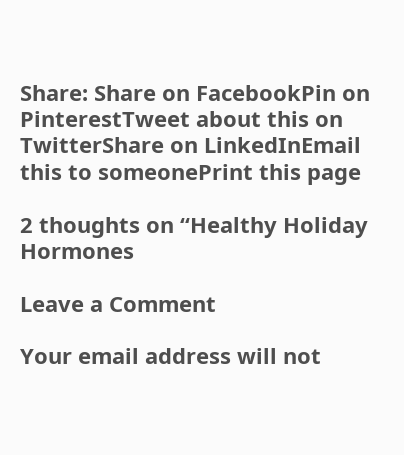Share: Share on FacebookPin on PinterestTweet about this on TwitterShare on LinkedInEmail this to someonePrint this page

2 thoughts on “Healthy Holiday Hormones

Leave a Comment

Your email address will not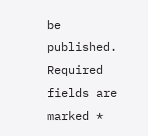be published. Required fields are marked *